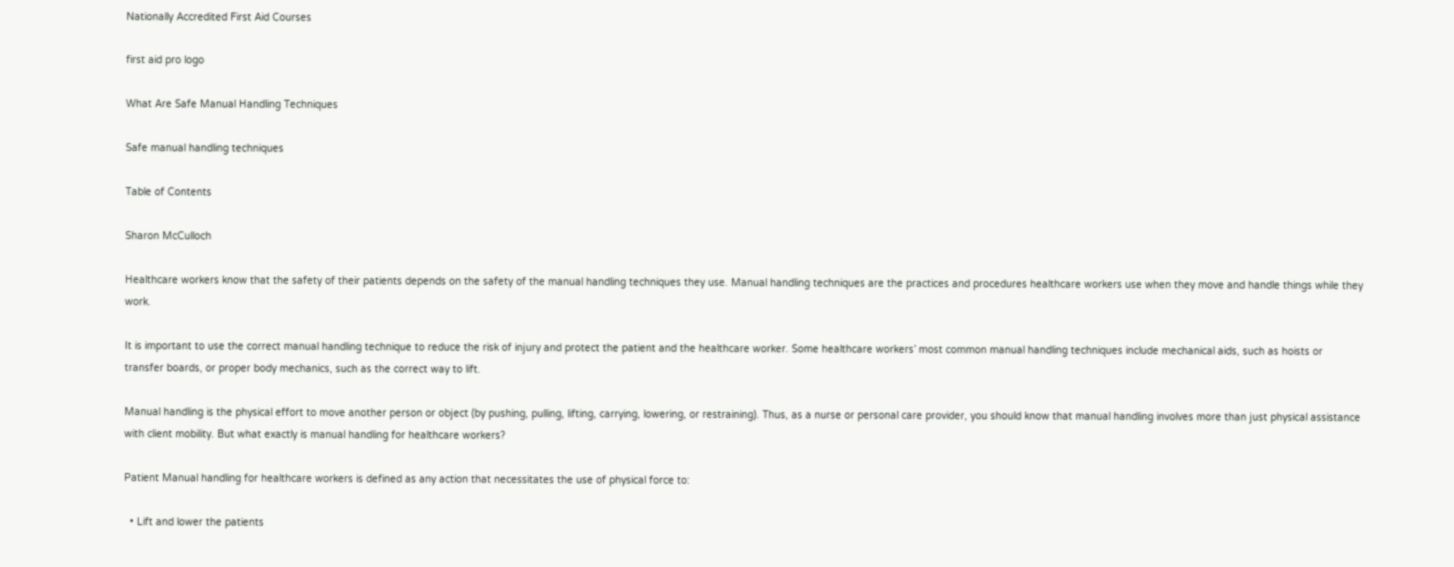Nationally Accredited First Aid Courses

first aid pro logo

What Are Safe Manual Handling Techniques

Safe manual handling techniques

Table of Contents

Sharon McCulloch

Healthcare workers know that the safety of their patients depends on the safety of the manual handling techniques they use. Manual handling techniques are the practices and procedures healthcare workers use when they move and handle things while they work.

It is important to use the correct manual handling technique to reduce the risk of injury and protect the patient and the healthcare worker. Some healthcare workers’ most common manual handling techniques include mechanical aids, such as hoists or transfer boards, or proper body mechanics, such as the correct way to lift.

Manual handling is the physical effort to move another person or object (by pushing, pulling, lifting, carrying, lowering, or restraining). Thus, as a nurse or personal care provider, you should know that manual handling involves more than just physical assistance with client mobility. But what exactly is manual handling for healthcare workers?

Patient Manual handling for healthcare workers is defined as any action that necessitates the use of physical force to:

  • Lift and lower the patients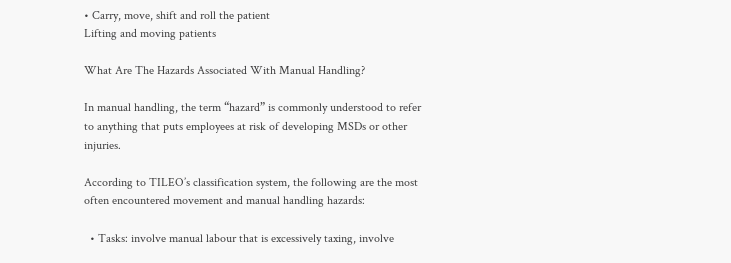• Carry, move, shift and roll the patient
Lifting and moving patients

What Are The Hazards Associated With Manual Handling?

In manual handling, the term “hazard” is commonly understood to refer to anything that puts employees at risk of developing MSDs or other injuries.

According to TILEO’s classification system, the following are the most often encountered movement and manual handling hazards:

  • Tasks: involve manual labour that is excessively taxing, involve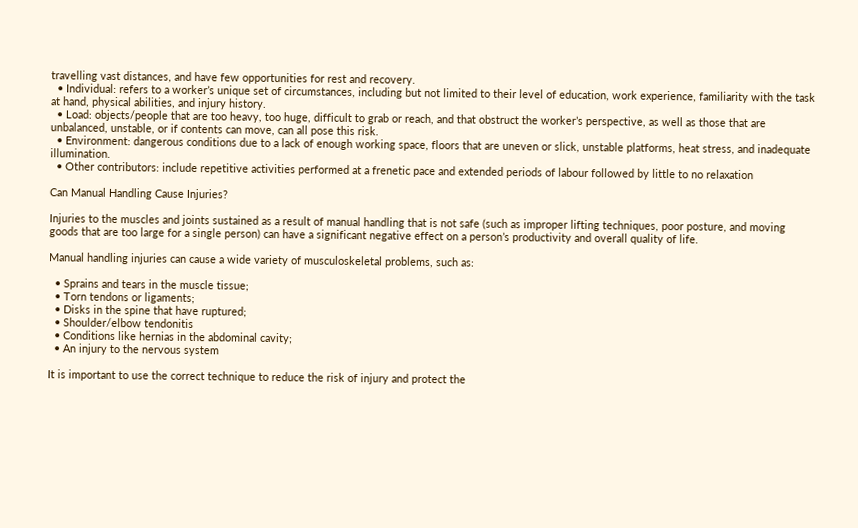travelling vast distances, and have few opportunities for rest and recovery.
  • Individual: refers to a worker’s unique set of circumstances, including but not limited to their level of education, work experience, familiarity with the task at hand, physical abilities, and injury history.
  • Load: objects/people that are too heavy, too huge, difficult to grab or reach, and that obstruct the worker’s perspective, as well as those that are unbalanced, unstable, or if contents can move, can all pose this risk.
  • Environment: dangerous conditions due to a lack of enough working space, floors that are uneven or slick, unstable platforms, heat stress, and inadequate illumination.
  • Other contributors: include repetitive activities performed at a frenetic pace and extended periods of labour followed by little to no relaxation

Can Manual Handling Cause Injuries?

Injuries to the muscles and joints sustained as a result of manual handling that is not safe (such as improper lifting techniques, poor posture, and moving goods that are too large for a single person) can have a significant negative effect on a person’s productivity and overall quality of life.

Manual handling injuries can cause a wide variety of musculoskeletal problems, such as:

  • Sprains and tears in the muscle tissue;
  • Torn tendons or ligaments;
  • Disks in the spine that have ruptured;
  • Shoulder/elbow tendonitis
  • Conditions like hernias in the abdominal cavity;
  • An injury to the nervous system

It is important to use the correct technique to reduce the risk of injury and protect the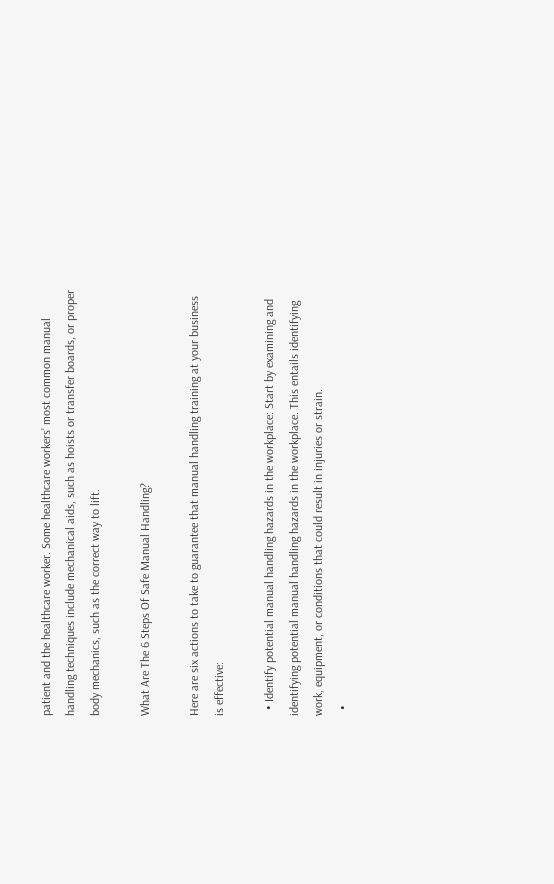patient and the healthcare worker. Some healthcare workers’ most common manual handling techniques include mechanical aids, such as hoists or transfer boards, or proper body mechanics, such as the correct way to lift.

What Are The 6 Steps Of Safe Manual Handling?

Here are six actions to take to guarantee that manual handling training at your business is effective:

  • Identify potential manual handling hazards in the workplace: Start by examining and identifying potential manual handling hazards in the workplace. This entails identifying work, equipment, or conditions that could result in injuries or strain.
  •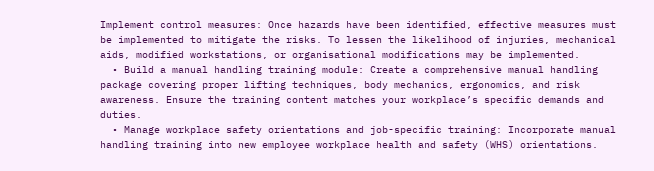Implement control measures: Once hazards have been identified, effective measures must be implemented to mitigate the risks. To lessen the likelihood of injuries, mechanical aids, modified workstations, or organisational modifications may be implemented.
  • Build a manual handling training module: Create a comprehensive manual handling package covering proper lifting techniques, body mechanics, ergonomics, and risk awareness. Ensure the training content matches your workplace’s specific demands and duties.
  • Manage workplace safety orientations and job-specific training: Incorporate manual handling training into new employee workplace health and safety (WHS) orientations.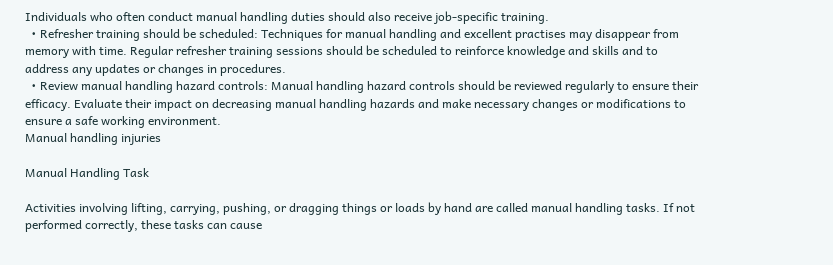Individuals who often conduct manual handling duties should also receive job-specific training.
  • Refresher training should be scheduled: Techniques for manual handling and excellent practises may disappear from memory with time. Regular refresher training sessions should be scheduled to reinforce knowledge and skills and to address any updates or changes in procedures.
  • Review manual handling hazard controls: Manual handling hazard controls should be reviewed regularly to ensure their efficacy. Evaluate their impact on decreasing manual handling hazards and make necessary changes or modifications to ensure a safe working environment.
Manual handling injuries

Manual Handling Task

Activities involving lifting, carrying, pushing, or dragging things or loads by hand are called manual handling tasks. If not performed correctly, these tasks can cause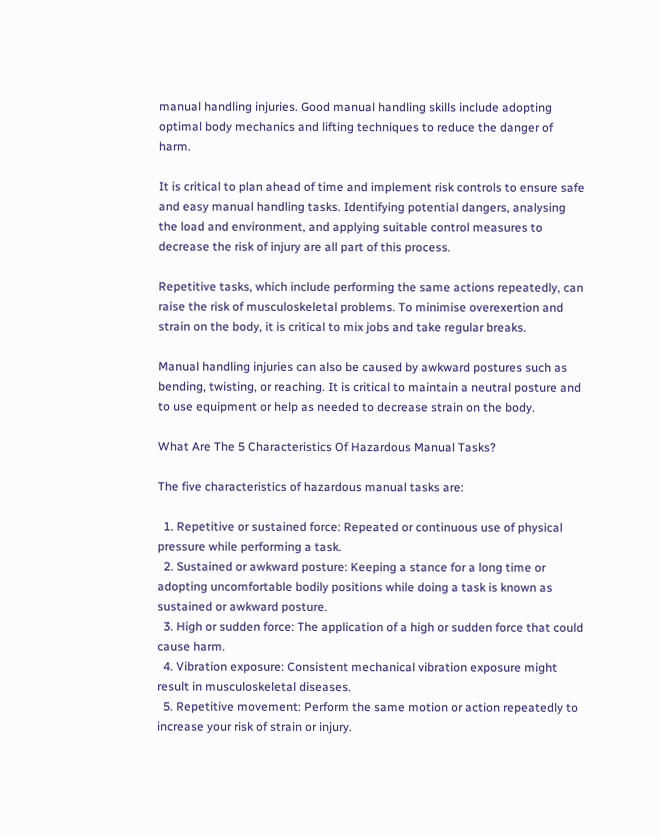manual handling injuries. Good manual handling skills include adopting optimal body mechanics and lifting techniques to reduce the danger of harm.

It is critical to plan ahead of time and implement risk controls to ensure safe and easy manual handling tasks. Identifying potential dangers, analysing the load and environment, and applying suitable control measures to decrease the risk of injury are all part of this process.

Repetitive tasks, which include performing the same actions repeatedly, can raise the risk of musculoskeletal problems. To minimise overexertion and strain on the body, it is critical to mix jobs and take regular breaks.

Manual handling injuries can also be caused by awkward postures such as bending, twisting, or reaching. It is critical to maintain a neutral posture and to use equipment or help as needed to decrease strain on the body.

What Are The 5 Characteristics Of Hazardous Manual Tasks?

The five characteristics of hazardous manual tasks are:

  1. Repetitive or sustained force: Repeated or continuous use of physical pressure while performing a task.
  2. Sustained or awkward posture: Keeping a stance for a long time or adopting uncomfortable bodily positions while doing a task is known as sustained or awkward posture.
  3. High or sudden force: The application of a high or sudden force that could cause harm.
  4. Vibration exposure: Consistent mechanical vibration exposure might result in musculoskeletal diseases.
  5. Repetitive movement: Perform the same motion or action repeatedly to increase your risk of strain or injury.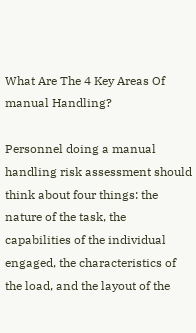What Are The 4 Key Areas Of manual Handling?

Personnel doing a manual handling risk assessment should think about four things: the nature of the task, the capabilities of the individual engaged, the characteristics of the load, and the layout of the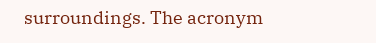surroundings. The acronym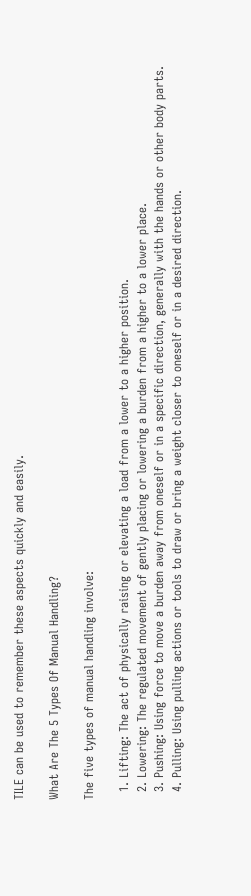TILE can be used to remember these aspects quickly and easily.

What Are The 5 Types Of Manual Handling?

The five types of manual handling involve:

  1. Lifting: The act of physically raising or elevating a load from a lower to a higher position.
  2. Lowering: The regulated movement of gently placing or lowering a burden from a higher to a lower place.
  3. Pushing: Using force to move a burden away from oneself or in a specific direction, generally with the hands or other body parts.
  4. Pulling: Using pulling actions or tools to draw or bring a weight closer to oneself or in a desired direction.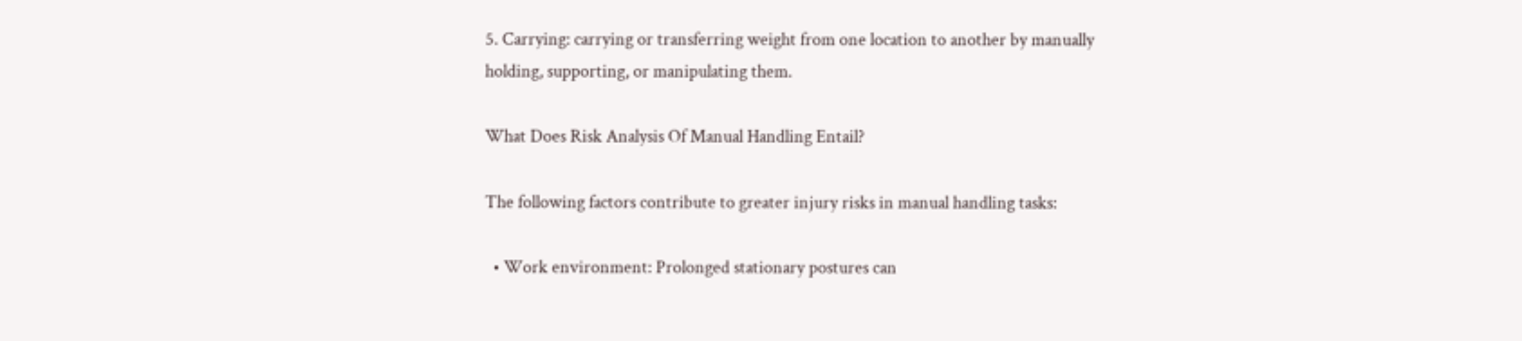5. Carrying: carrying or transferring weight from one location to another by manually holding, supporting, or manipulating them.

What Does Risk Analysis Of Manual Handling Entail?

The following factors contribute to greater injury risks in manual handling tasks:

  • Work environment: Prolonged stationary postures can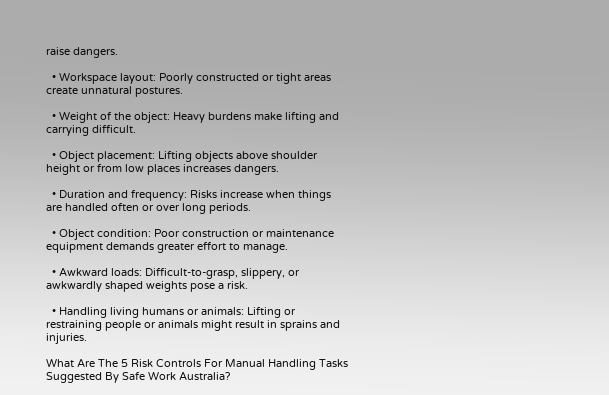raise dangers.

  • Workspace layout: Poorly constructed or tight areas create unnatural postures.

  • Weight of the object: Heavy burdens make lifting and carrying difficult.

  • Object placement: Lifting objects above shoulder height or from low places increases dangers.

  • Duration and frequency: Risks increase when things are handled often or over long periods.

  • Object condition: Poor construction or maintenance equipment demands greater effort to manage.

  • Awkward loads: Difficult-to-grasp, slippery, or awkwardly shaped weights pose a risk.

  • Handling living humans or animals: Lifting or restraining people or animals might result in sprains and injuries.

What Are The 5 Risk Controls For Manual Handling Tasks Suggested By Safe Work Australia?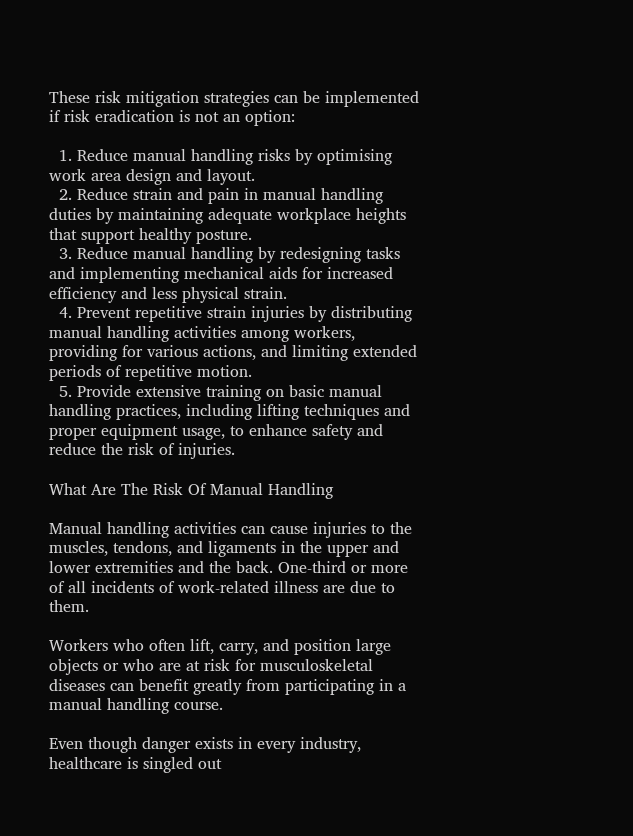These risk mitigation strategies can be implemented if risk eradication is not an option:

  1. Reduce manual handling risks by optimising work area design and layout.
  2. Reduce strain and pain in manual handling duties by maintaining adequate workplace heights that support healthy posture.
  3. Reduce manual handling by redesigning tasks and implementing mechanical aids for increased efficiency and less physical strain.
  4. Prevent repetitive strain injuries by distributing manual handling activities among workers, providing for various actions, and limiting extended periods of repetitive motion.
  5. Provide extensive training on basic manual handling practices, including lifting techniques and proper equipment usage, to enhance safety and reduce the risk of injuries.

What Are The Risk Of Manual Handling

Manual handling activities can cause injuries to the muscles, tendons, and ligaments in the upper and lower extremities and the back. One-third or more of all incidents of work-related illness are due to them.

Workers who often lift, carry, and position large objects or who are at risk for musculoskeletal diseases can benefit greatly from participating in a manual handling course.

Even though danger exists in every industry, healthcare is singled out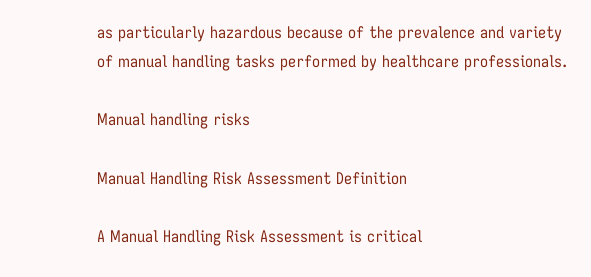as particularly hazardous because of the prevalence and variety of manual handling tasks performed by healthcare professionals.

Manual handling risks

Manual Handling Risk Assessment Definition

A Manual Handling Risk Assessment is critical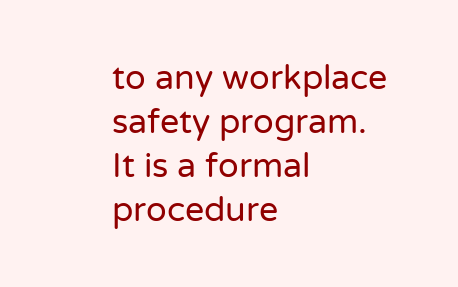to any workplace safety program. It is a formal procedure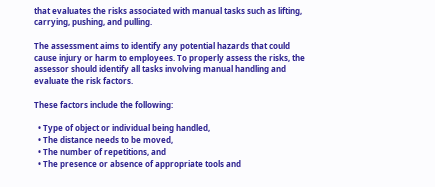that evaluates the risks associated with manual tasks such as lifting, carrying, pushing, and pulling.

The assessment aims to identify any potential hazards that could cause injury or harm to employees. To properly assess the risks, the assessor should identify all tasks involving manual handling and evaluate the risk factors.

These factors include the following:

  • Type of object or individual being handled,
  • The distance needs to be moved,
  • The number of repetitions, and
  • The presence or absence of appropriate tools and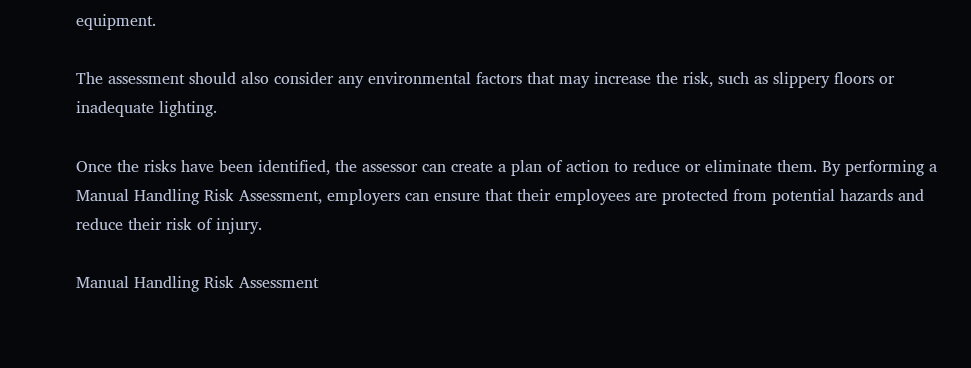equipment.

The assessment should also consider any environmental factors that may increase the risk, such as slippery floors or inadequate lighting.

Once the risks have been identified, the assessor can create a plan of action to reduce or eliminate them. By performing a Manual Handling Risk Assessment, employers can ensure that their employees are protected from potential hazards and reduce their risk of injury.

Manual Handling Risk Assessment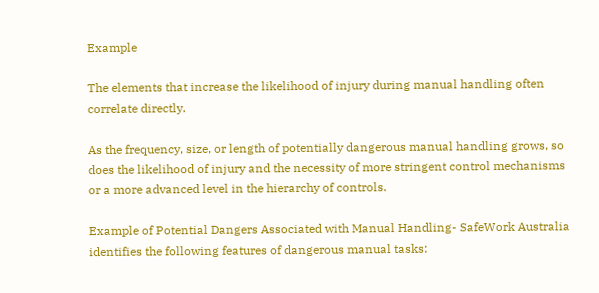Example

The elements that increase the likelihood of injury during manual handling often correlate directly.

As the frequency, size, or length of potentially dangerous manual handling grows, so does the likelihood of injury and the necessity of more stringent control mechanisms or a more advanced level in the hierarchy of controls.

Example of Potential Dangers Associated with Manual Handling- SafeWork Australia identifies the following features of dangerous manual tasks: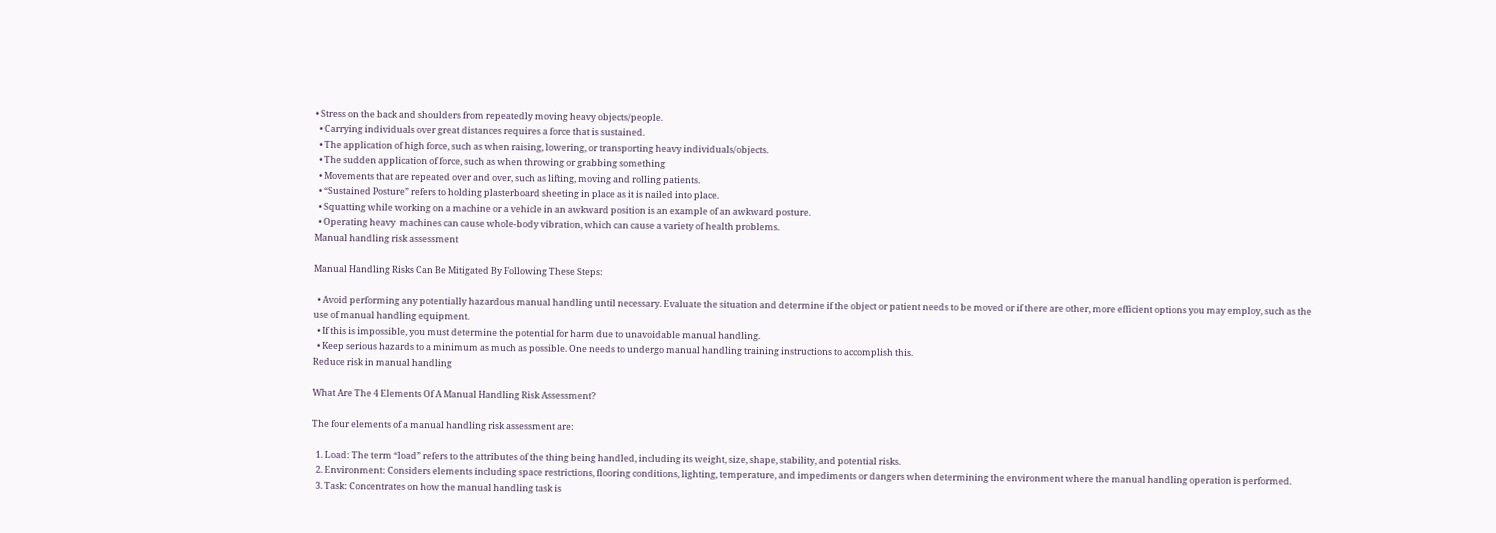• Stress on the back and shoulders from repeatedly moving heavy objects/people.
  • Carrying individuals over great distances requires a force that is sustained.
  • The application of high force, such as when raising, lowering, or transporting heavy individuals/objects.
  • The sudden application of force, such as when throwing or grabbing something
  • Movements that are repeated over and over, such as lifting, moving and rolling patients.
  • “Sustained Posture” refers to holding plasterboard sheeting in place as it is nailed into place.
  • Squatting while working on a machine or a vehicle in an awkward position is an example of an awkward posture.
  • Operating heavy  machines can cause whole-body vibration, which can cause a variety of health problems.
Manual handling risk assessment

Manual Handling Risks Can Be Mitigated By Following These Steps:

  • Avoid performing any potentially hazardous manual handling until necessary. Evaluate the situation and determine if the object or patient needs to be moved or if there are other, more efficient options you may employ, such as the use of manual handling equipment.
  • If this is impossible, you must determine the potential for harm due to unavoidable manual handling.
  • Keep serious hazards to a minimum as much as possible. One needs to undergo manual handling training instructions to accomplish this.
Reduce risk in manual handling

What Are The 4 Elements Of A Manual Handling Risk Assessment?

The four elements of a manual handling risk assessment are:

  1. Load: The term “load” refers to the attributes of the thing being handled, including its weight, size, shape, stability, and potential risks.
  2. Environment: Considers elements including space restrictions, flooring conditions, lighting, temperature, and impediments or dangers when determining the environment where the manual handling operation is performed.
  3. Task: Concentrates on how the manual handling task is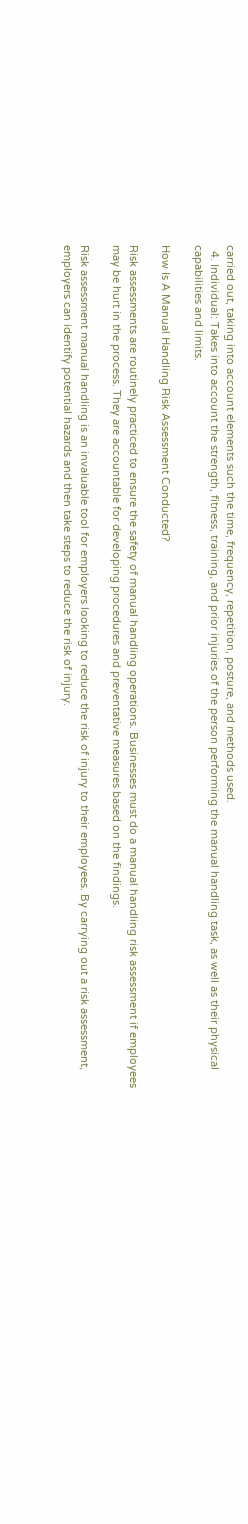carried out, taking into account elements such the time, frequency, repetition, posture, and methods used.
  4. Individual: Takes into account the strength, fitness, training, and prior injuries of the person performing the manual handling task, as well as their physical capabilities and limits.

How Is A Manual Handling Risk Assessment Conducted?

Risk assessments are routinely practiced to ensure the safety of manual handling operations. Businesses must do a manual handling risk assessment if employees may be hurt in the process. They are accountable for developing procedures and preventative measures based on the findings.

Risk assessment manual handling is an invaluable tool for employers looking to reduce the risk of injury to their employees. By carrying out a risk assessment, employers can identify potential hazards and then take steps to reduce the risk of injury.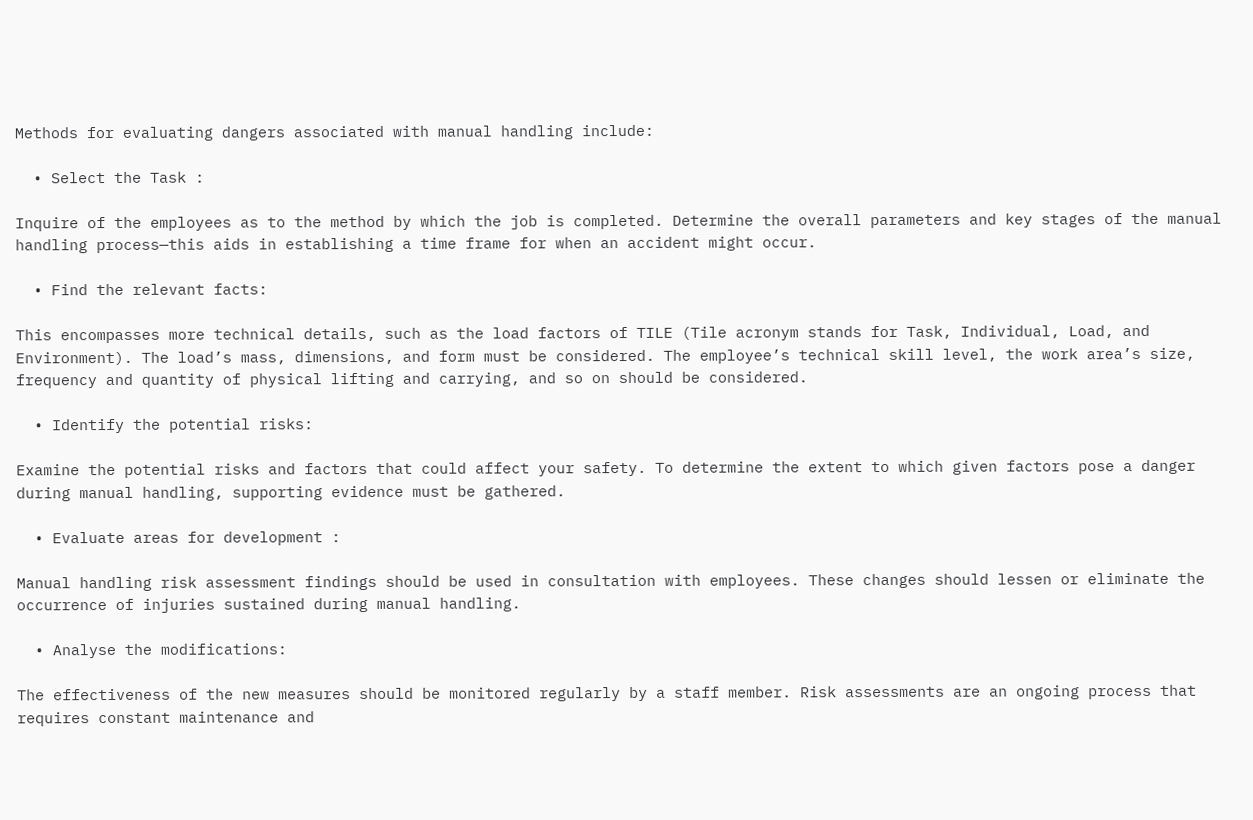Methods for evaluating dangers associated with manual handling include:

  • Select the Task :

Inquire of the employees as to the method by which the job is completed. Determine the overall parameters and key stages of the manual handling process—this aids in establishing a time frame for when an accident might occur.

  • Find the relevant facts:

This encompasses more technical details, such as the load factors of TILE (Tile acronym stands for Task, Individual, Load, and Environment). The load’s mass, dimensions, and form must be considered. The employee’s technical skill level, the work area’s size, frequency and quantity of physical lifting and carrying, and so on should be considered.

  • Identify the potential risks:

Examine the potential risks and factors that could affect your safety. To determine the extent to which given factors pose a danger during manual handling, supporting evidence must be gathered.

  • Evaluate areas for development :

Manual handling risk assessment findings should be used in consultation with employees. These changes should lessen or eliminate the occurrence of injuries sustained during manual handling.

  • Analyse the modifications:

The effectiveness of the new measures should be monitored regularly by a staff member. Risk assessments are an ongoing process that requires constant maintenance and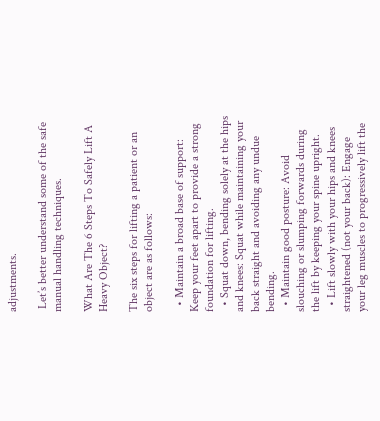adjustments.

 Let’s better understand some of the safe manual handling techniques.

What Are The 6 Steps To Safely Lift A Heavy Object?

The six steps for lifting a patient or an object are as follows:

  • Maintain a broad base of support: Keep your feet apart to provide a strong foundation for lifting.
  • Squat down, bending solely at the hips and knees: Squat while maintaining your back straight and avoiding any undue bending.
  • Maintain good posture: Avoid slouching or slumping forwards during the lift by keeping your spine upright.
  • Lift slowly with your hips and knees straightened (not your back): Engage your leg muscles to progressively lift the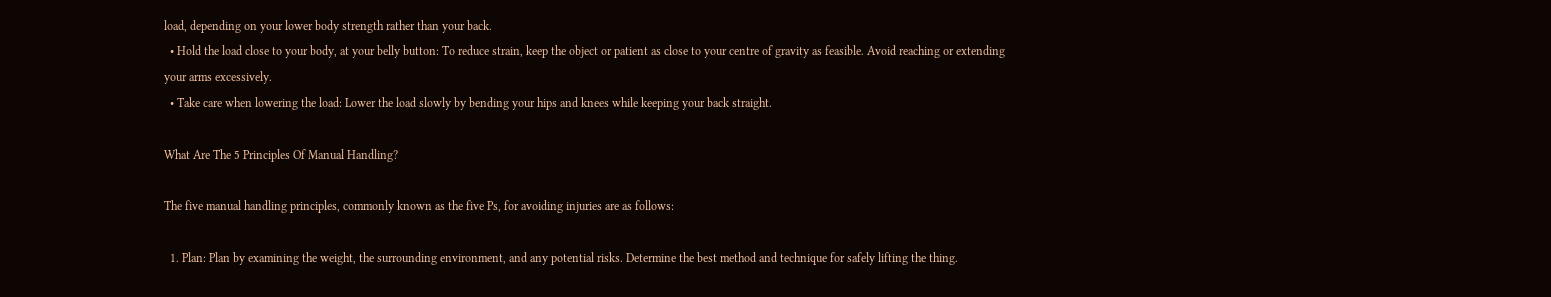load, depending on your lower body strength rather than your back.
  • Hold the load close to your body, at your belly button: To reduce strain, keep the object or patient as close to your centre of gravity as feasible. Avoid reaching or extending your arms excessively.
  • Take care when lowering the load: Lower the load slowly by bending your hips and knees while keeping your back straight.

What Are The 5 Principles Of Manual Handling?

The five manual handling principles, commonly known as the five Ps, for avoiding injuries are as follows:

  1. Plan: Plan by examining the weight, the surrounding environment, and any potential risks. Determine the best method and technique for safely lifting the thing.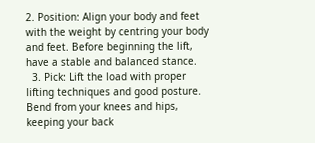2. Position: Align your body and feet with the weight by centring your body and feet. Before beginning the lift, have a stable and balanced stance.
  3. Pick: Lift the load with proper lifting techniques and good posture. Bend from your knees and hips, keeping your back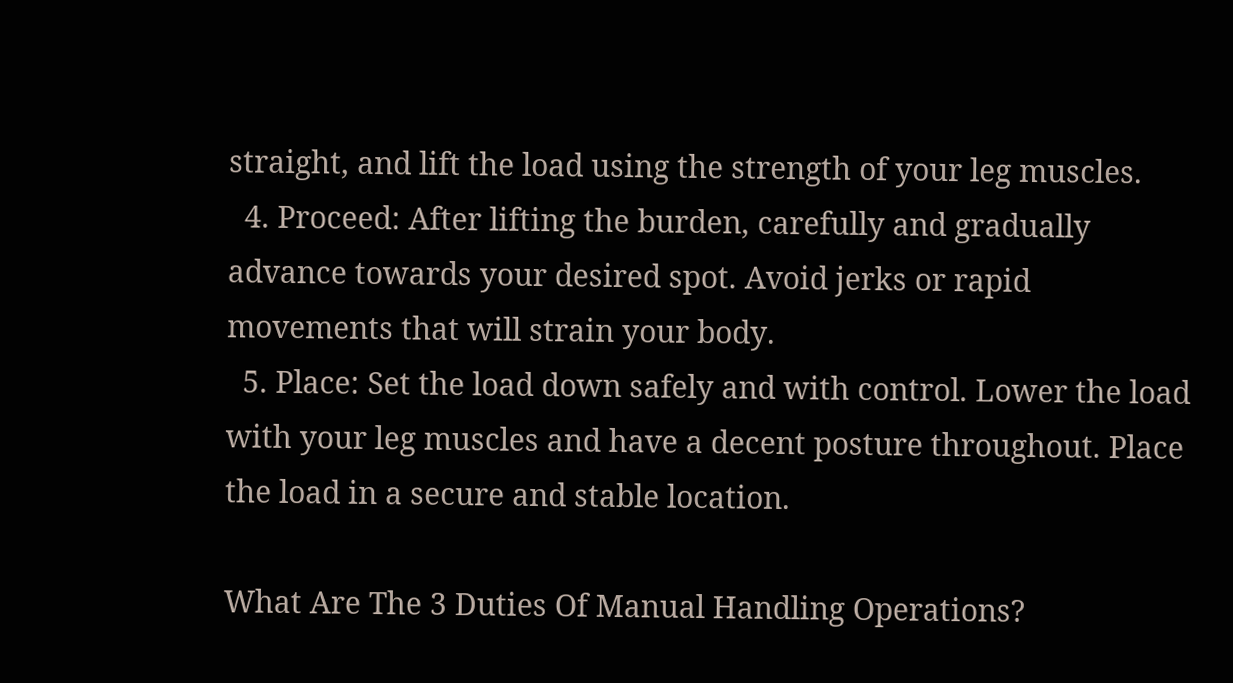straight, and lift the load using the strength of your leg muscles.
  4. Proceed: After lifting the burden, carefully and gradually advance towards your desired spot. Avoid jerks or rapid movements that will strain your body.
  5. Place: Set the load down safely and with control. Lower the load with your leg muscles and have a decent posture throughout. Place the load in a secure and stable location.

What Are The 3 Duties Of Manual Handling Operations?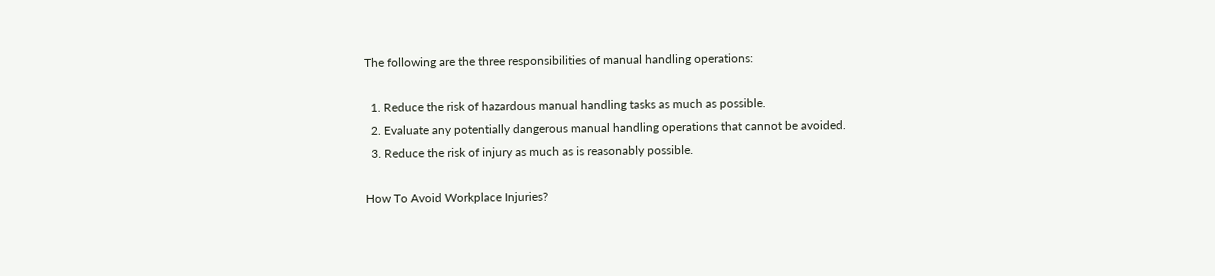The following are the three responsibilities of manual handling operations:

  1. Reduce the risk of hazardous manual handling tasks as much as possible.
  2. Evaluate any potentially dangerous manual handling operations that cannot be avoided.
  3. Reduce the risk of injury as much as is reasonably possible.

How To Avoid Workplace Injuries?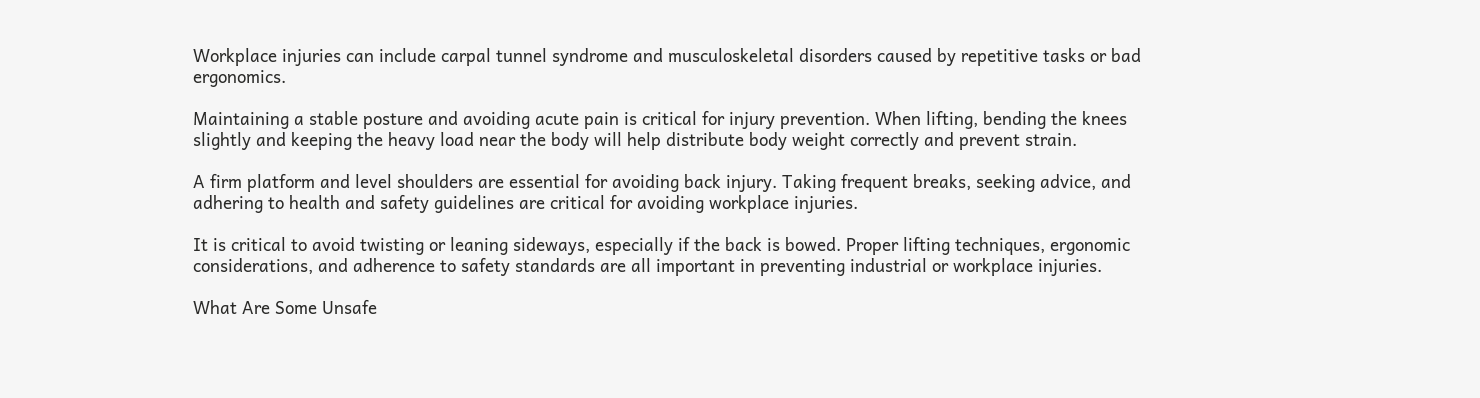Workplace injuries can include carpal tunnel syndrome and musculoskeletal disorders caused by repetitive tasks or bad ergonomics.

Maintaining a stable posture and avoiding acute pain is critical for injury prevention. When lifting, bending the knees slightly and keeping the heavy load near the body will help distribute body weight correctly and prevent strain.

A firm platform and level shoulders are essential for avoiding back injury. Taking frequent breaks, seeking advice, and adhering to health and safety guidelines are critical for avoiding workplace injuries.

It is critical to avoid twisting or leaning sideways, especially if the back is bowed. Proper lifting techniques, ergonomic considerations, and adherence to safety standards are all important in preventing industrial or workplace injuries.

What Are Some Unsafe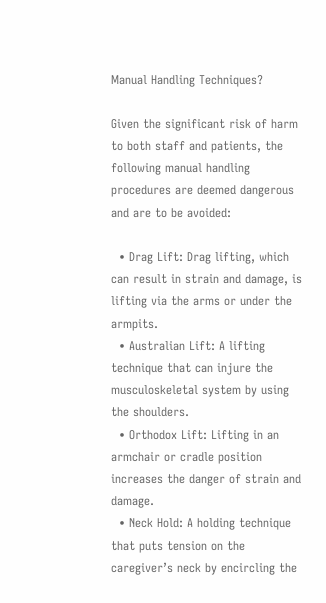Manual Handling Techniques?

Given the significant risk of harm to both staff and patients, the following manual handling procedures are deemed dangerous and are to be avoided:

  • Drag Lift: Drag lifting, which can result in strain and damage, is lifting via the arms or under the armpits.
  • Australian Lift: A lifting technique that can injure the musculoskeletal system by using the shoulders.
  • Orthodox Lift: Lifting in an armchair or cradle position increases the danger of strain and damage.
  • Neck Hold: A holding technique that puts tension on the caregiver’s neck by encircling the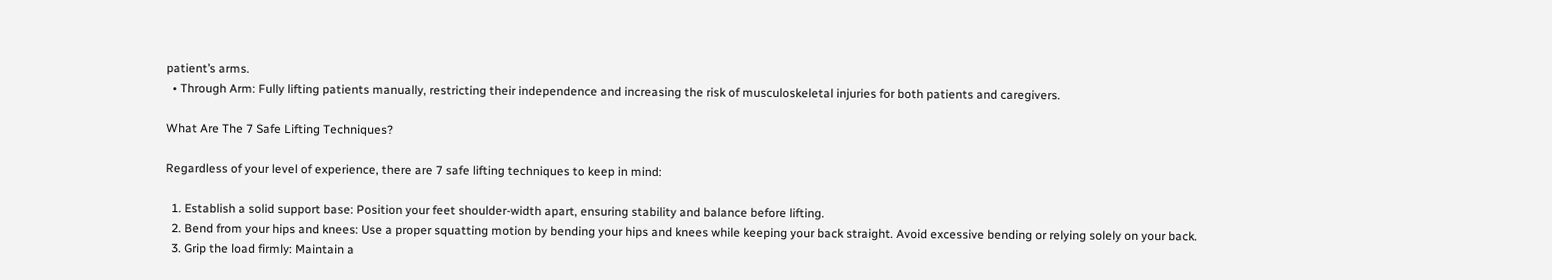patient’s arms.
  • Through Arm: Fully lifting patients manually, restricting their independence and increasing the risk of musculoskeletal injuries for both patients and caregivers.

What Are The 7 Safe Lifting Techniques?

Regardless of your level of experience, there are 7 safe lifting techniques to keep in mind:

  1. Establish a solid support base: Position your feet shoulder-width apart, ensuring stability and balance before lifting.
  2. Bend from your hips and knees: Use a proper squatting motion by bending your hips and knees while keeping your back straight. Avoid excessive bending or relying solely on your back.
  3. Grip the load firmly: Maintain a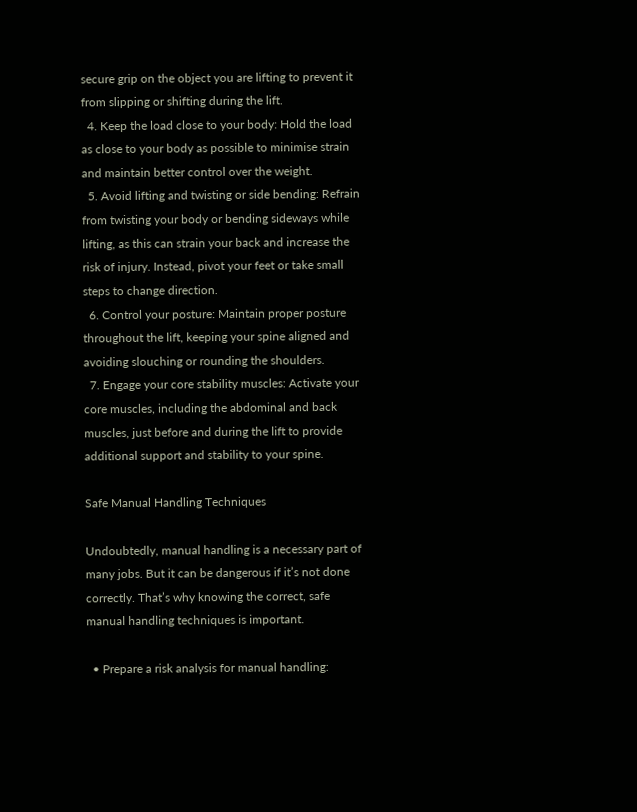secure grip on the object you are lifting to prevent it from slipping or shifting during the lift.
  4. Keep the load close to your body: Hold the load as close to your body as possible to minimise strain and maintain better control over the weight.
  5. Avoid lifting and twisting or side bending: Refrain from twisting your body or bending sideways while lifting, as this can strain your back and increase the risk of injury. Instead, pivot your feet or take small steps to change direction.
  6. Control your posture: Maintain proper posture throughout the lift, keeping your spine aligned and avoiding slouching or rounding the shoulders.
  7. Engage your core stability muscles: Activate your core muscles, including the abdominal and back muscles, just before and during the lift to provide additional support and stability to your spine.

Safe Manual Handling Techniques

Undoubtedly, manual handling is a necessary part of many jobs. But it can be dangerous if it’s not done correctly. That’s why knowing the correct, safe manual handling techniques is important.

  • Prepare a risk analysis for manual handling: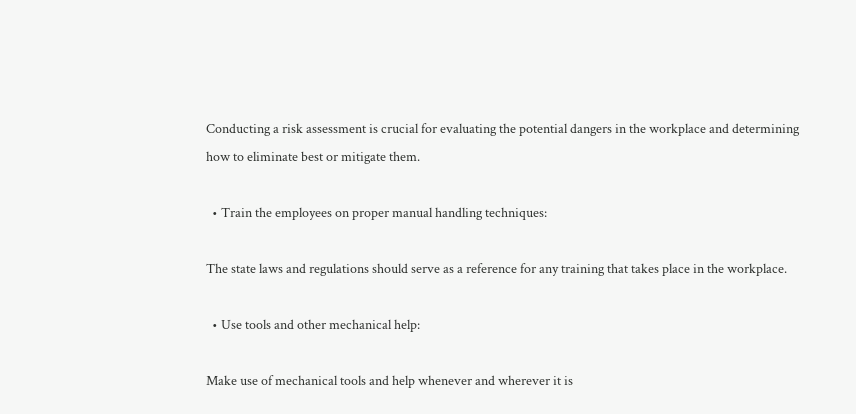Conducting a risk assessment is crucial for evaluating the potential dangers in the workplace and determining how to eliminate best or mitigate them.

  • Train the employees on proper manual handling techniques:

The state laws and regulations should serve as a reference for any training that takes place in the workplace.

  • Use tools and other mechanical help:

Make use of mechanical tools and help whenever and wherever it is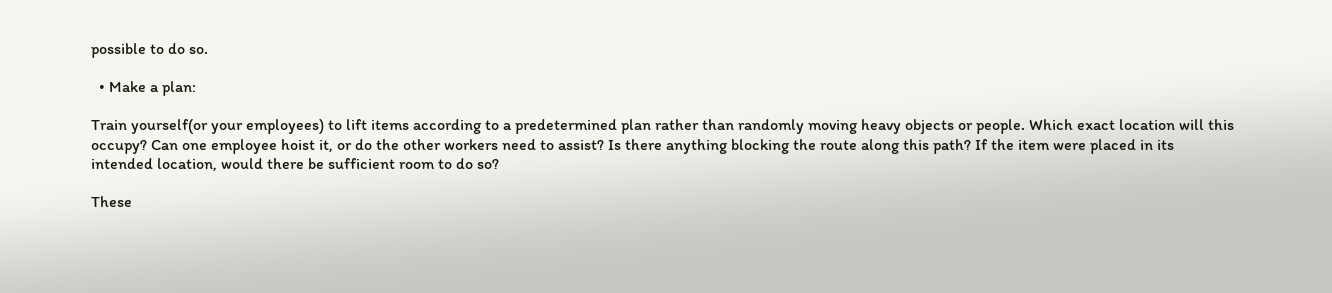possible to do so.

  • Make a plan:

Train yourself(or your employees) to lift items according to a predetermined plan rather than randomly moving heavy objects or people. Which exact location will this occupy? Can one employee hoist it, or do the other workers need to assist? Is there anything blocking the route along this path? If the item were placed in its intended location, would there be sufficient room to do so?

These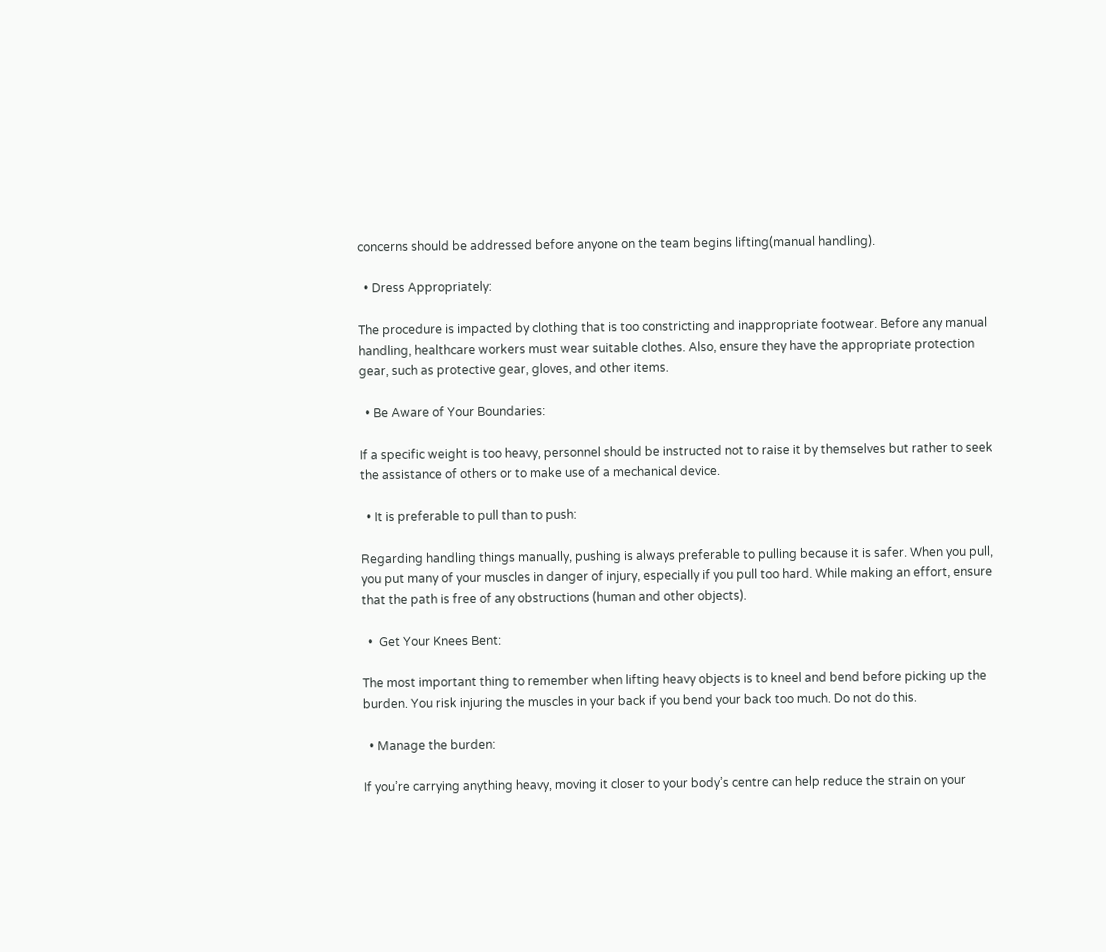concerns should be addressed before anyone on the team begins lifting(manual handling).

  • Dress Appropriately:

The procedure is impacted by clothing that is too constricting and inappropriate footwear. Before any manual handling, healthcare workers must wear suitable clothes. Also, ensure they have the appropriate protection gear, such as protective gear, gloves, and other items.

  • Be Aware of Your Boundaries:

If a specific weight is too heavy, personnel should be instructed not to raise it by themselves but rather to seek the assistance of others or to make use of a mechanical device.

  • It is preferable to pull than to push:

Regarding handling things manually, pushing is always preferable to pulling because it is safer. When you pull, you put many of your muscles in danger of injury, especially if you pull too hard. While making an effort, ensure that the path is free of any obstructions (human and other objects).

  •  Get Your Knees Bent:

The most important thing to remember when lifting heavy objects is to kneel and bend before picking up the burden. You risk injuring the muscles in your back if you bend your back too much. Do not do this.

  • Manage the burden:

If you’re carrying anything heavy, moving it closer to your body’s centre can help reduce the strain on your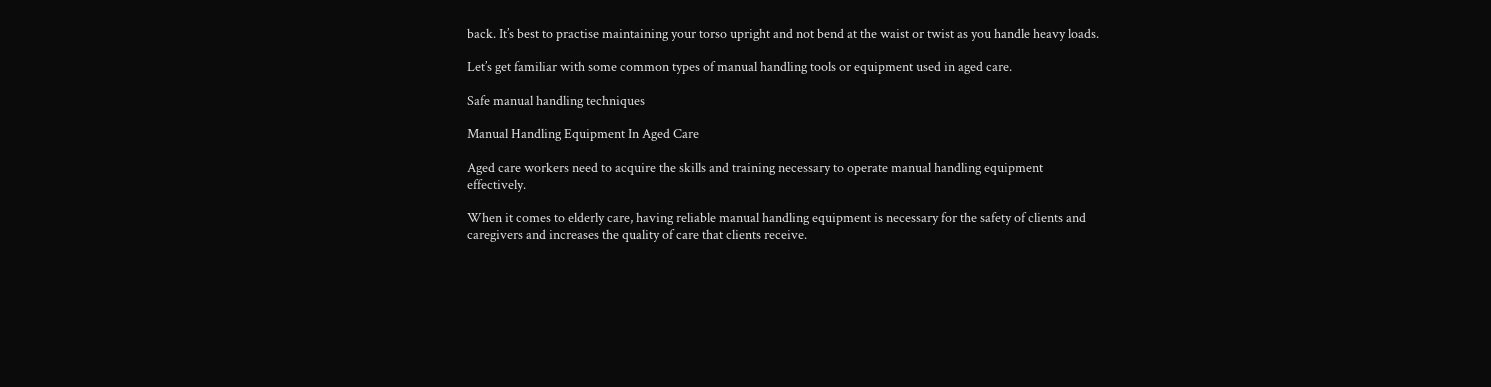back. It’s best to practise maintaining your torso upright and not bend at the waist or twist as you handle heavy loads.

Let’s get familiar with some common types of manual handling tools or equipment used in aged care.

Safe manual handling techniques

Manual Handling Equipment In Aged Care

Aged care workers need to acquire the skills and training necessary to operate manual handling equipment effectively.

When it comes to elderly care, having reliable manual handling equipment is necessary for the safety of clients and caregivers and increases the quality of care that clients receive.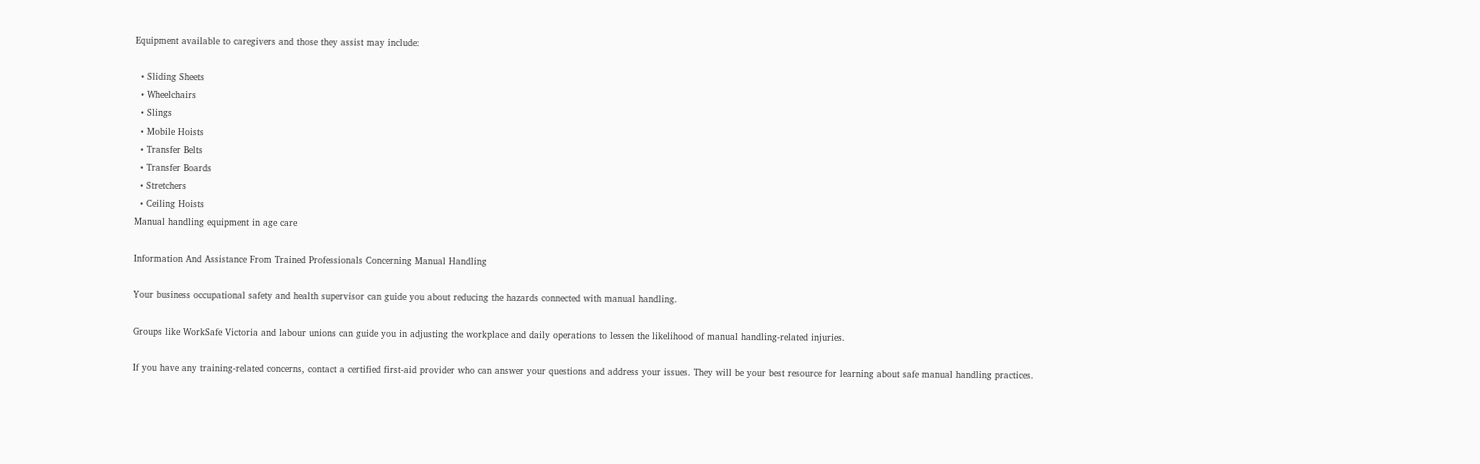Equipment available to caregivers and those they assist may include:

  • Sliding Sheets
  • Wheelchairs
  • Slings
  • Mobile Hoists
  • Transfer Belts
  • Transfer Boards
  • Stretchers
  • Ceiling Hoists
Manual handling equipment in age care

Information And Assistance From Trained Professionals Concerning Manual Handling

Your business occupational safety and health supervisor can guide you about reducing the hazards connected with manual handling.

Groups like WorkSafe Victoria and labour unions can guide you in adjusting the workplace and daily operations to lessen the likelihood of manual handling-related injuries.

If you have any training-related concerns, contact a certified first-aid provider who can answer your questions and address your issues. They will be your best resource for learning about safe manual handling practices.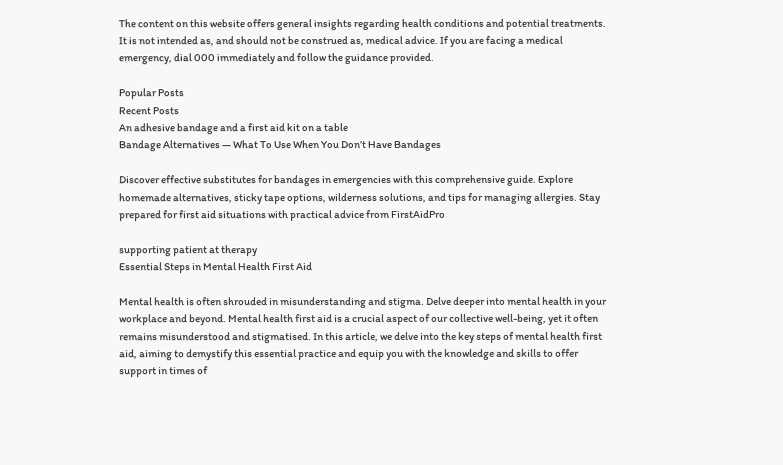The content on this website offers general insights regarding health conditions and potential treatments. It is not intended as, and should not be construed as, medical advice. If you are facing a medical emergency, dial 000 immediately and follow the guidance provided.

Popular Posts
Recent Posts
An adhesive bandage and a first aid kit on a table
Bandage Alternatives — What To Use When You Don’t Have Bandages

Discover effective substitutes for bandages in emergencies with this comprehensive guide. Explore homemade alternatives, sticky tape options, wilderness solutions, and tips for managing allergies. Stay prepared for first aid situations with practical advice from FirstAidPro

supporting patient at therapy
Essential Steps in Mental Health First Aid

Mental health is often shrouded in misunderstanding and stigma. Delve deeper into mental health in your workplace and beyond. Mental health first aid is a crucial aspect of our collective well-being, yet it often remains misunderstood and stigmatised. In this article, we delve into the key steps of mental health first aid, aiming to demystify this essential practice and equip you with the knowledge and skills to offer support in times of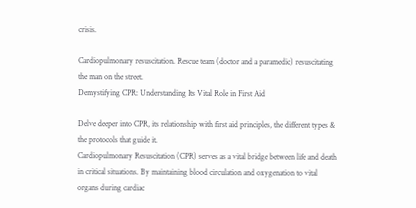crisis.

Cardiopulmonary resuscitation. Rescue team (doctor and a paramedic) resuscitating the man on the street.
Demystifying CPR: Understanding Its Vital Role in First Aid

Delve deeper into CPR, its relationship with first aid principles, the different types & the protocols that guide it.
Cardiopulmonary Resuscitation (CPR) serves as a vital bridge between life and death in critical situations. By maintaining blood circulation and oxygenation to vital organs during cardiac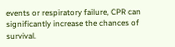events or respiratory failure, CPR can significantly increase the chances of survival.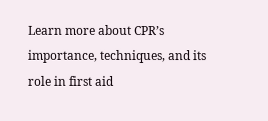Learn more about CPR’s importance, techniques, and its role in first aid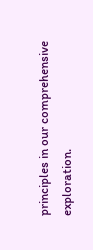principles in our comprehensive exploration.